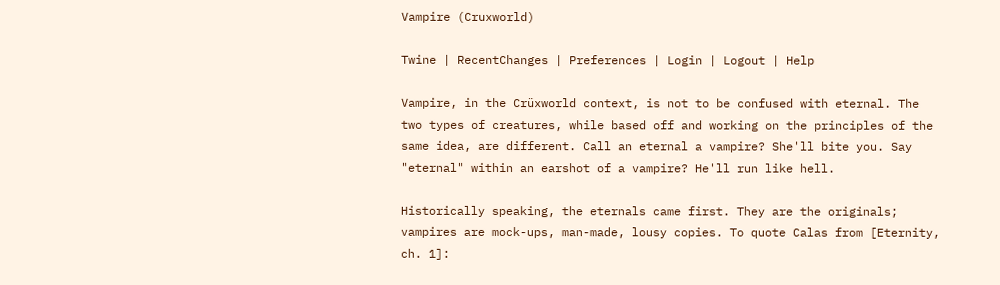Vampire (Cruxworld)

Twine | RecentChanges | Preferences | Login | Logout | Help

Vampire, in the Crüxworld context, is not to be confused with eternal. The two types of creatures, while based off and working on the principles of the same idea, are different. Call an eternal a vampire? She'll bite you. Say "eternal" within an earshot of a vampire? He'll run like hell.

Historically speaking, the eternals came first. They are the originals; vampires are mock-ups, man-made, lousy copies. To quote Calas from [Eternity, ch. 1]: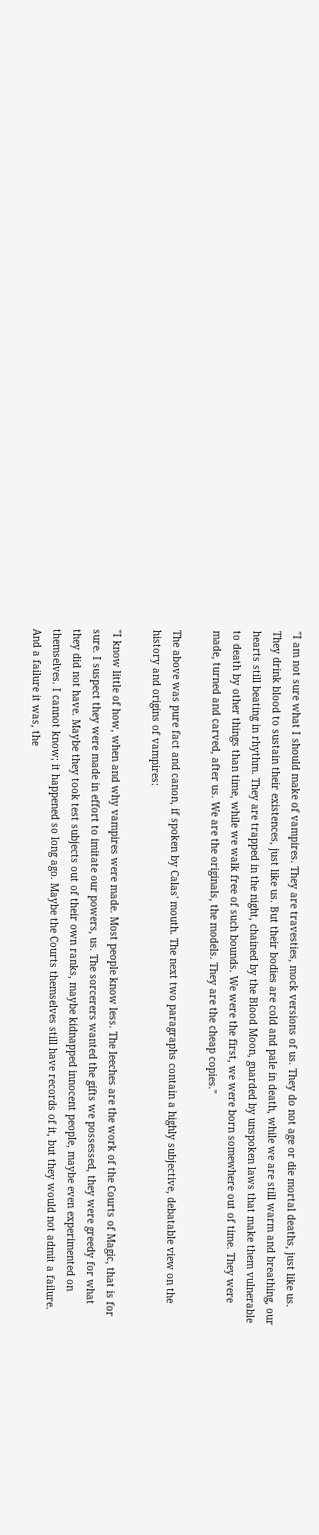"I am not sure what I should make of vampires. They are travesties, mock versions of us. They do not age or die mortal deaths, just like us. They drink blood to sustain their existences, just like us. But their bodies are cold and pale in death, while we are still warm and breathing, our hearts still beating in rhythm. They are trapped in the night, chained by the Blood Moon, guarded by unspoken laws that make them vulnerable to death by other things than time, while we walk free of such bounds. We were the first, we were born somewhere out of time. They were made, turned and carved, after us. We are the originals, the models. They are the cheap copies."

The above was pure fact and canon, if spoken by Calas' mouth. The next two paragraphs contain a highly subjective, debatable view on the history and origins of vampires:

"I know little of how, when and why vampires were made. Most people know less. The leeches are the work of the Courts of Magic, that is for sure. I suspect they were made in effort to imitate our powers, us. The sorcerers wanted the gifts we possessed, they were greedy for what they did not have. Maybe they took test subjects out of their own ranks, maybe kidnapped innocent people, maybe even experimented on themselves. I cannot know; it happened so long ago. Maybe the Courts themselves still have records of it, but they would not admit a failure. And a failure it was, the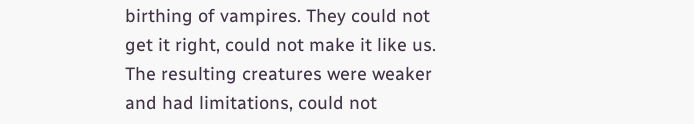birthing of vampires. They could not get it right, could not make it like us. The resulting creatures were weaker and had limitations, could not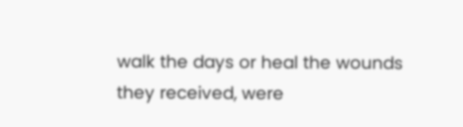walk the days or heal the wounds they received, were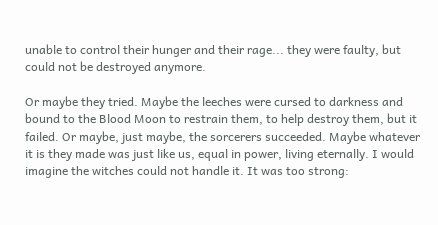unable to control their hunger and their rage... they were faulty, but could not be destroyed anymore.

Or maybe they tried. Maybe the leeches were cursed to darkness and bound to the Blood Moon to restrain them, to help destroy them, but it failed. Or maybe, just maybe, the sorcerers succeeded. Maybe whatever it is they made was just like us, equal in power, living eternally. I would imagine the witches could not handle it. It was too strong: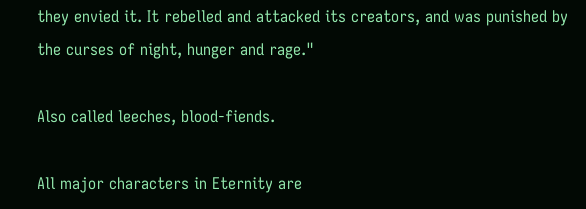they envied it. It rebelled and attacked its creators, and was punished by the curses of night, hunger and rage."

Also called leeches, blood-fiends.

All major characters in Eternity are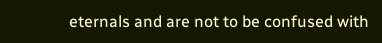eternals and are not to be confused with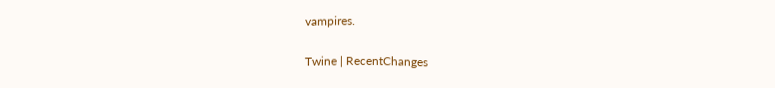vampires.

Twine | RecentChanges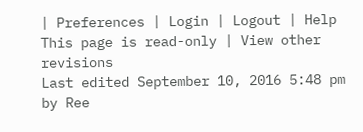| Preferences | Login | Logout | Help
This page is read-only | View other revisions
Last edited September 10, 2016 5:48 pm by Ree